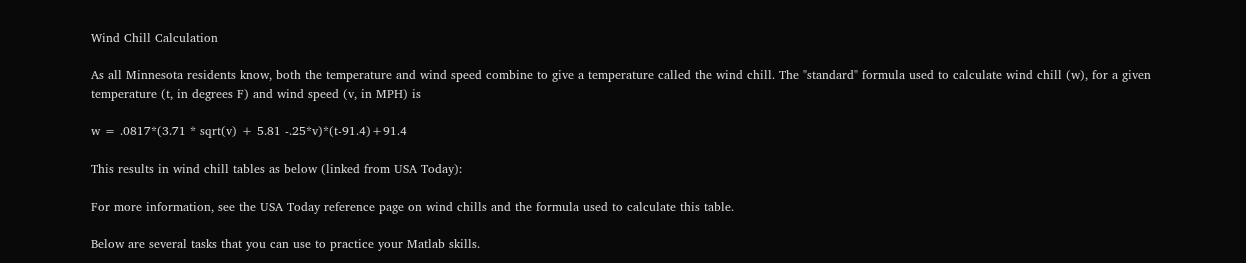Wind Chill Calculation

As all Minnesota residents know, both the temperature and wind speed combine to give a temperature called the wind chill. The "standard" formula used to calculate wind chill (w), for a given temperature (t, in degrees F) and wind speed (v, in MPH) is

w = .0817*(3.71 * sqrt(v) + 5.81 -.25*v)*(t-91.4)+91.4

This results in wind chill tables as below (linked from USA Today):

For more information, see the USA Today reference page on wind chills and the formula used to calculate this table.

Below are several tasks that you can use to practice your Matlab skills.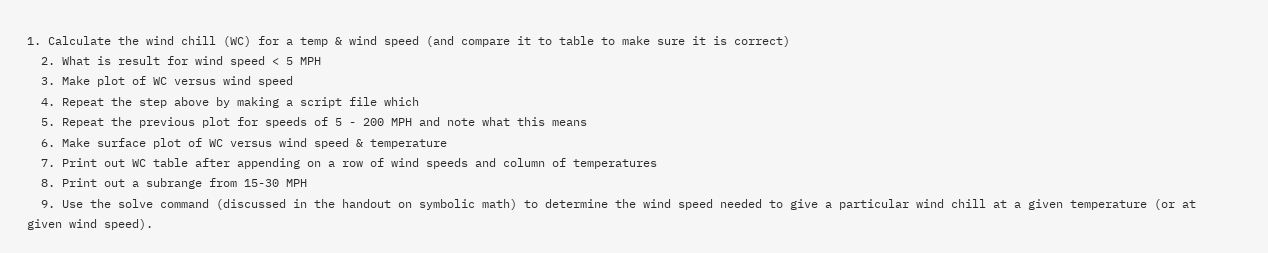1. Calculate the wind chill (WC) for a temp & wind speed (and compare it to table to make sure it is correct)
  2. What is result for wind speed < 5 MPH
  3. Make plot of WC versus wind speed
  4. Repeat the step above by making a script file which
  5. Repeat the previous plot for speeds of 5 - 200 MPH and note what this means
  6. Make surface plot of WC versus wind speed & temperature
  7. Print out WC table after appending on a row of wind speeds and column of temperatures
  8. Print out a subrange from 15-30 MPH
  9. Use the solve command (discussed in the handout on symbolic math) to determine the wind speed needed to give a particular wind chill at a given temperature (or at given wind speed).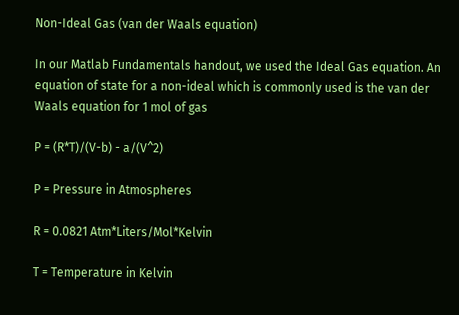Non-Ideal Gas (van der Waals equation)

In our Matlab Fundamentals handout, we used the Ideal Gas equation. An equation of state for a non-ideal which is commonly used is the van der Waals equation for 1 mol of gas

P = (R*T)/(V-b) - a/(V^2)

P = Pressure in Atmospheres

R = 0.0821 Atm*Liters/Mol*Kelvin

T = Temperature in Kelvin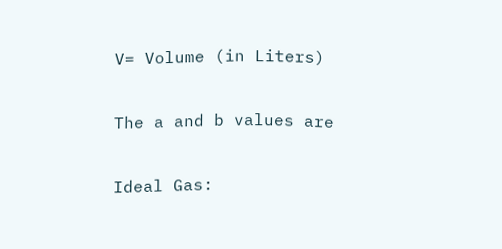V= Volume (in Liters)

The a and b values are

Ideal Gas: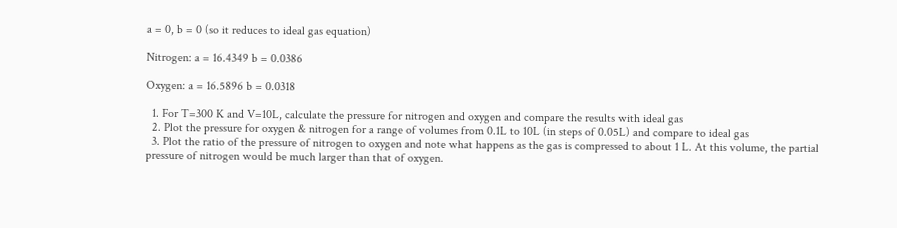a = 0, b = 0 (so it reduces to ideal gas equation)

Nitrogen: a = 16.4349 b = 0.0386

Oxygen: a = 16.5896 b = 0.0318

  1. For T=300 K and V=10L, calculate the pressure for nitrogen and oxygen and compare the results with ideal gas
  2. Plot the pressure for oxygen & nitrogen for a range of volumes from 0.1L to 10L (in steps of 0.05L) and compare to ideal gas
  3. Plot the ratio of the pressure of nitrogen to oxygen and note what happens as the gas is compressed to about 1 L. At this volume, the partial pressure of nitrogen would be much larger than that of oxygen.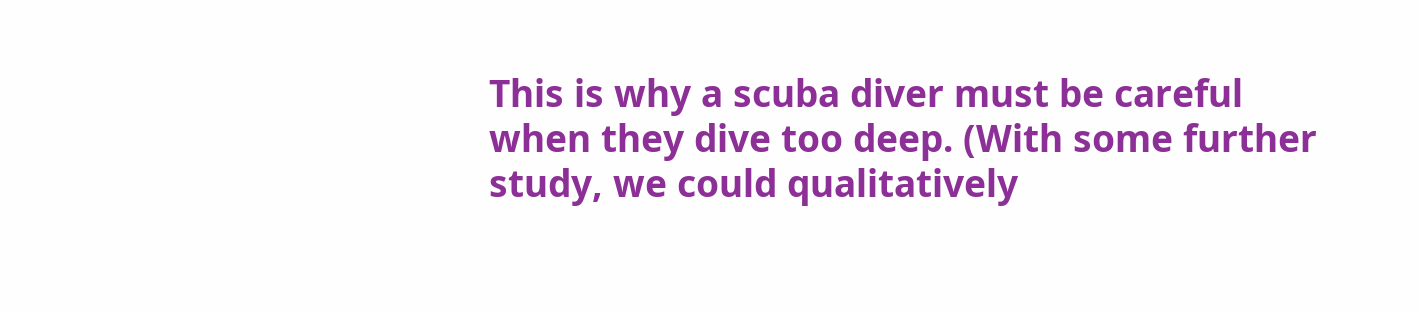This is why a scuba diver must be careful when they dive too deep. (With some further study, we could qualitatively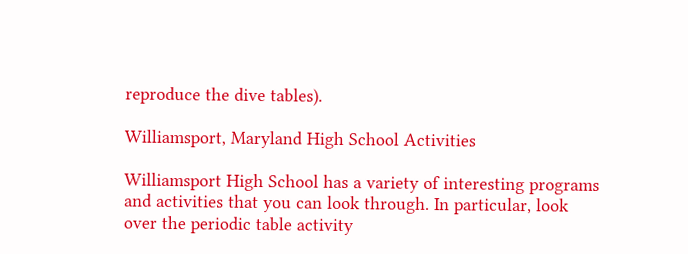reproduce the dive tables).

Williamsport, Maryland High School Activities

Williamsport High School has a variety of interesting programs and activities that you can look through. In particular, look over the periodic table activity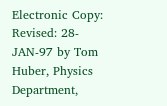Electronic Copy:
Revised: 28-JAN-97 by Tom Huber, Physics Department,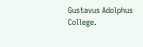Gustavus Adolphus College.